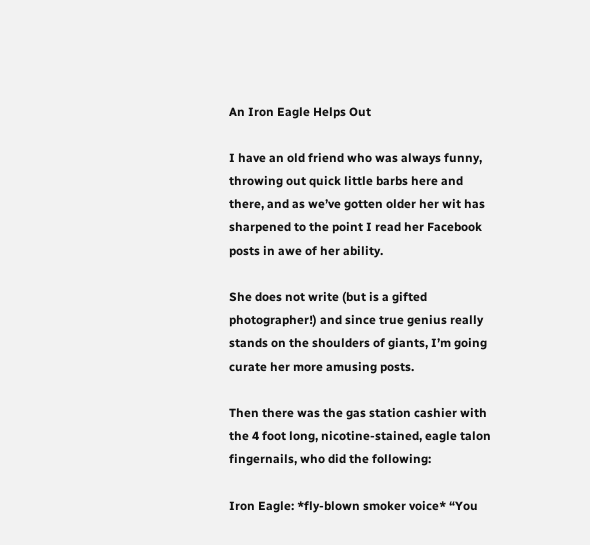An Iron Eagle Helps Out

I have an old friend who was always funny, throwing out quick little barbs here and there, and as we’ve gotten older her wit has sharpened to the point I read her Facebook posts in awe of her ability.

She does not write (but is a gifted photographer!) and since true genius really stands on the shoulders of giants, I’m going curate her more amusing posts.

Then there was the gas station cashier with the 4 foot long, nicotine-stained, eagle talon fingernails, who did the following:

Iron Eagle: *fly-blown smoker voice* “You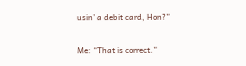usin’ a debit card, Hon?”

Me: “That is correct.”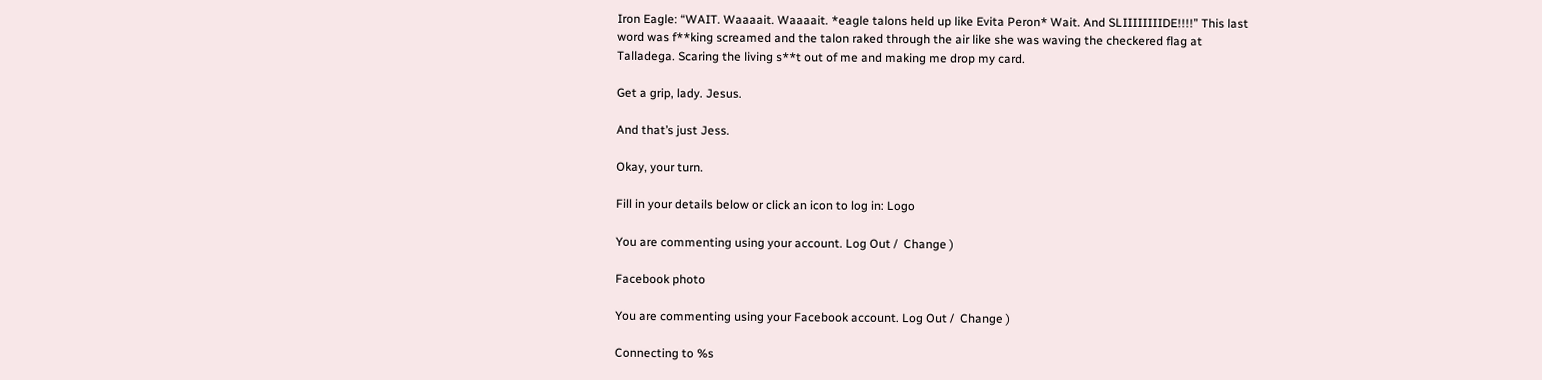Iron Eagle: “WAIT. Waaaait. Waaaait. *eagle talons held up like Evita Peron* Wait. And SLIIIIIIIIDE!!!!” This last word was f**king screamed and the talon raked through the air like she was waving the checkered flag at Talladega. Scaring the living s**t out of me and making me drop my card.

Get a grip, lady. Jesus.

And that’s just Jess.

Okay, your turn.

Fill in your details below or click an icon to log in: Logo

You are commenting using your account. Log Out /  Change )

Facebook photo

You are commenting using your Facebook account. Log Out /  Change )

Connecting to %s